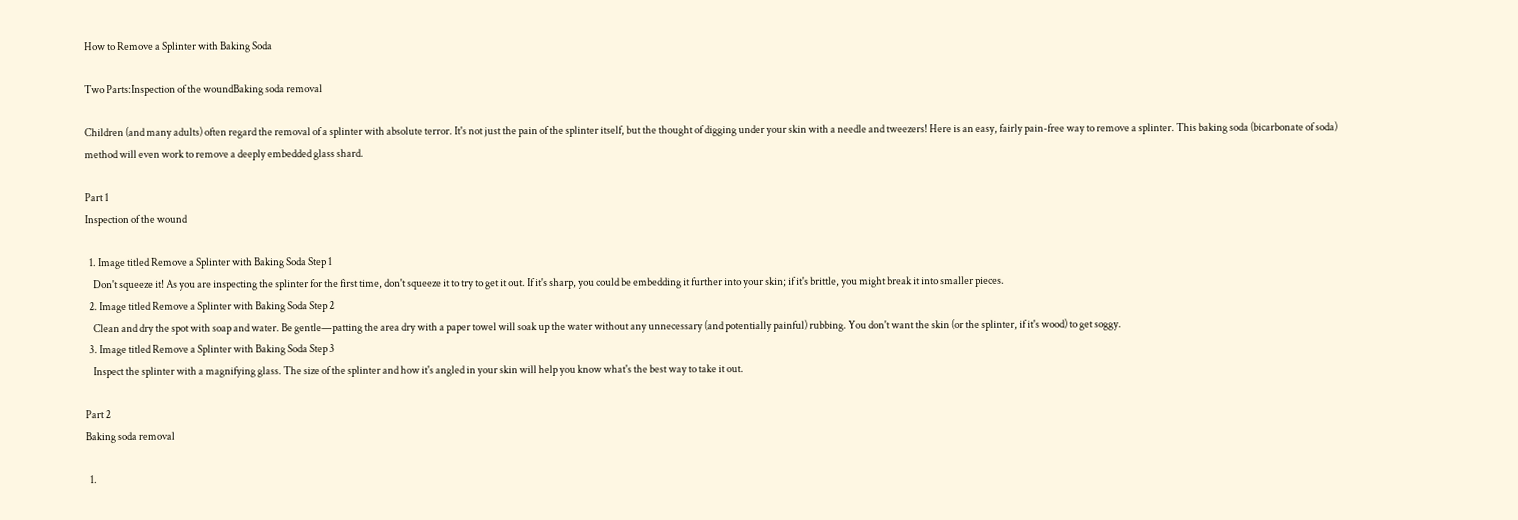How to Remove a Splinter with Baking Soda

Two Parts:Inspection of the woundBaking soda removal

Children (and many adults) often regard the removal of a splinter with absolute terror. It's not just the pain of the splinter itself, but the thought of digging under your skin with a needle and tweezers! Here is an easy, fairly pain-free way to remove a splinter. This baking soda (bicarbonate of soda) method will even work to remove a deeply embedded glass shard.

Part 1
Inspection of the wound

  1. Image titled Remove a Splinter with Baking Soda Step 1
    Don't squeeze it! As you are inspecting the splinter for the first time, don't squeeze it to try to get it out. If it's sharp, you could be embedding it further into your skin; if it's brittle, you might break it into smaller pieces.
  2. Image titled Remove a Splinter with Baking Soda Step 2
    Clean and dry the spot with soap and water. Be gentle—patting the area dry with a paper towel will soak up the water without any unnecessary (and potentially painful) rubbing. You don't want the skin (or the splinter, if it's wood) to get soggy.
  3. Image titled Remove a Splinter with Baking Soda Step 3
    Inspect the splinter with a magnifying glass. The size of the splinter and how it's angled in your skin will help you know what's the best way to take it out.

Part 2
Baking soda removal

  1.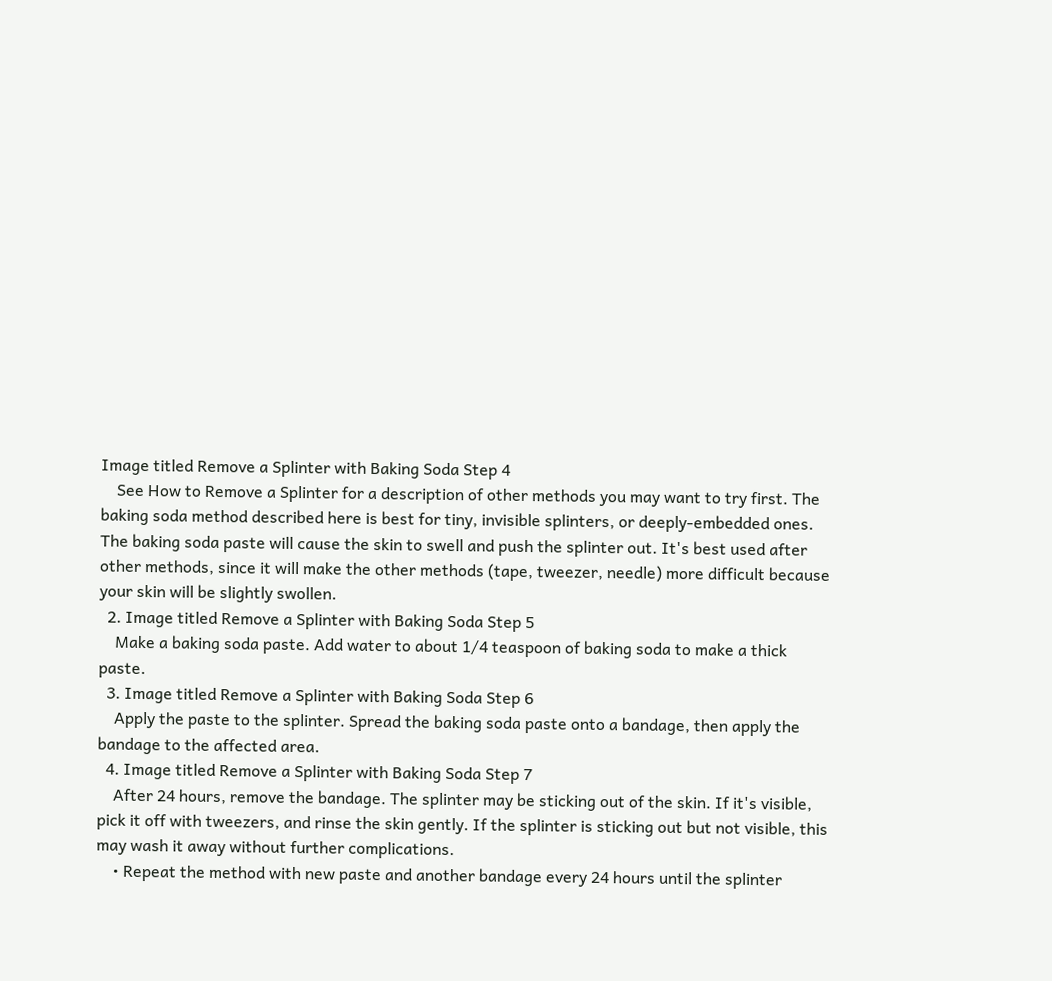Image titled Remove a Splinter with Baking Soda Step 4
    See How to Remove a Splinter for a description of other methods you may want to try first. The baking soda method described here is best for tiny, invisible splinters, or deeply-embedded ones. The baking soda paste will cause the skin to swell and push the splinter out. It's best used after other methods, since it will make the other methods (tape, tweezer, needle) more difficult because your skin will be slightly swollen.
  2. Image titled Remove a Splinter with Baking Soda Step 5
    Make a baking soda paste. Add water to about 1/4 teaspoon of baking soda to make a thick paste.
  3. Image titled Remove a Splinter with Baking Soda Step 6
    Apply the paste to the splinter. Spread the baking soda paste onto a bandage, then apply the bandage to the affected area.
  4. Image titled Remove a Splinter with Baking Soda Step 7
    After 24 hours, remove the bandage. The splinter may be sticking out of the skin. If it's visible, pick it off with tweezers, and rinse the skin gently. If the splinter is sticking out but not visible, this may wash it away without further complications.
    • Repeat the method with new paste and another bandage every 24 hours until the splinter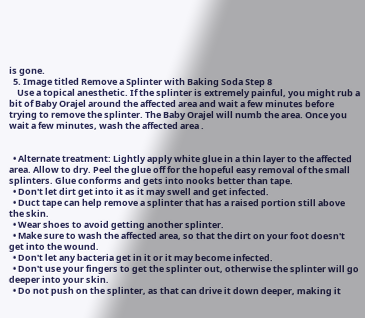is gone.
  5. Image titled Remove a Splinter with Baking Soda Step 8
    Use a topical anesthetic. If the splinter is extremely painful, you might rub a bit of Baby Orajel around the affected area and wait a few minutes before trying to remove the splinter. The Baby Orajel will numb the area. Once you wait a few minutes, wash the affected area .


  • Alternate treatment: Lightly apply white glue in a thin layer to the affected area. Allow to dry. Peel the glue off for the hopeful easy removal of the small splinters. Glue conforms and gets into nooks better than tape.
  • Don't let dirt get into it as it may swell and get infected.
  • Duct tape can help remove a splinter that has a raised portion still above the skin.
  • Wear shoes to avoid getting another splinter.
  • Make sure to wash the affected area, so that the dirt on your foot doesn't get into the wound.
  • Don't let any bacteria get in it or it may become infected.
  • Don't use your fingers to get the splinter out, otherwise the splinter will go deeper into your skin.
  • Do not push on the splinter, as that can drive it down deeper, making it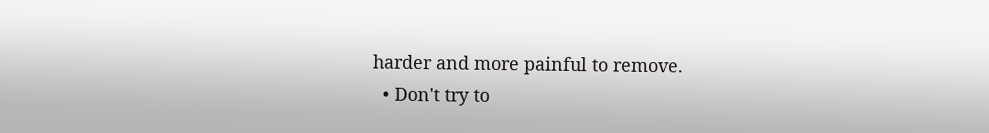harder and more painful to remove.
  • Don't try to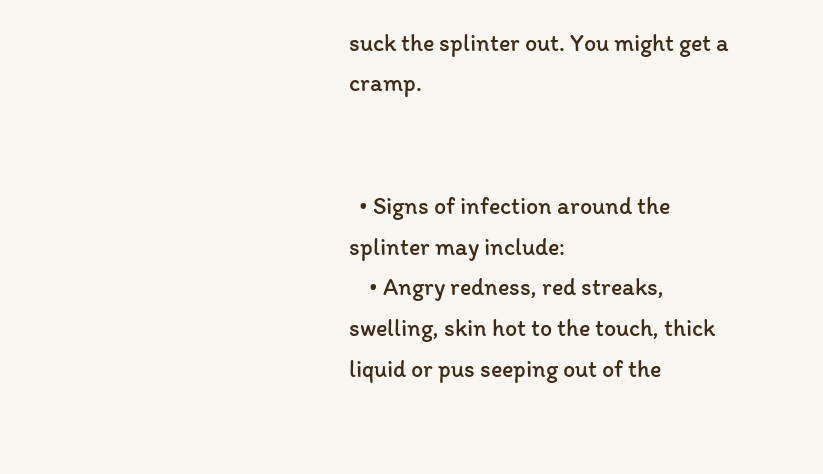suck the splinter out. You might get a cramp.


  • Signs of infection around the splinter may include:
    • Angry redness, red streaks, swelling, skin hot to the touch, thick liquid or pus seeping out of the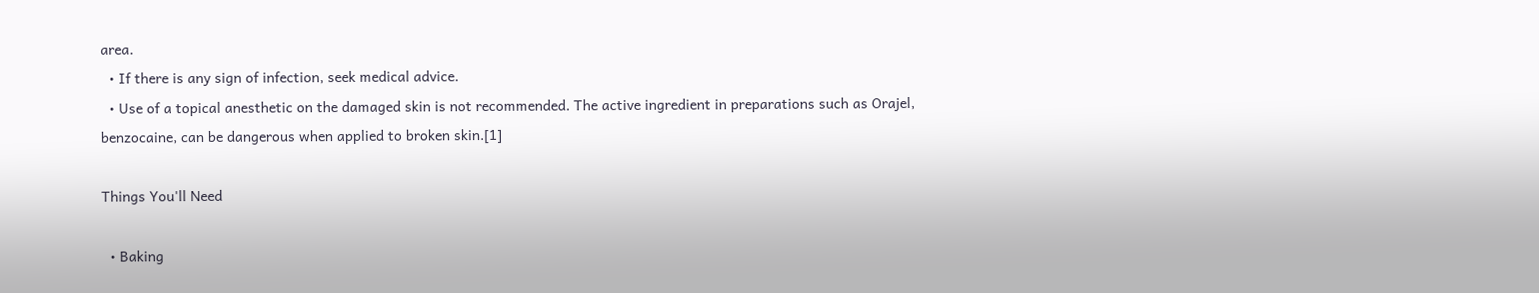area.
  • If there is any sign of infection, seek medical advice.
  • Use of a topical anesthetic on the damaged skin is not recommended. The active ingredient in preparations such as Orajel, benzocaine, can be dangerous when applied to broken skin.[1]

Things You'll Need

  • Baking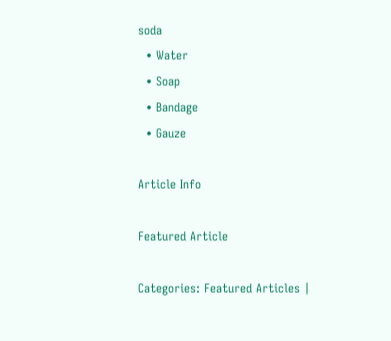soda
  • Water
  • Soap
  • Bandage
  • Gauze

Article Info

Featured Article

Categories: Featured Articles |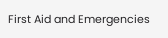First Aid and Emergencies